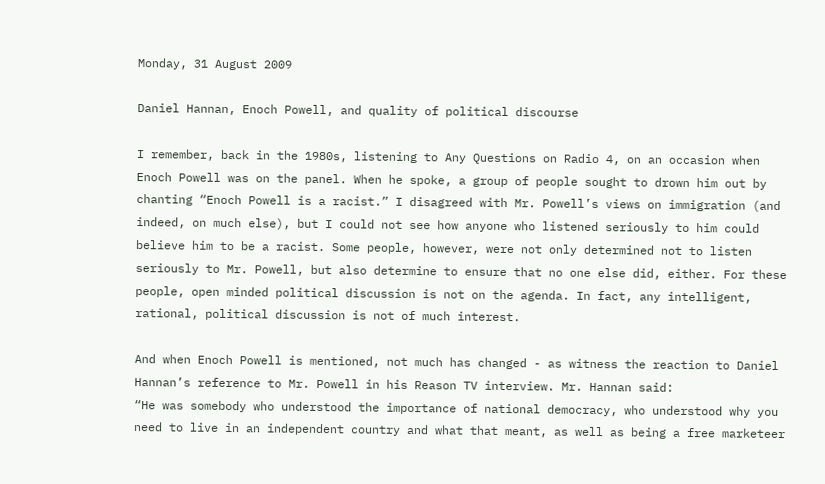Monday, 31 August 2009

Daniel Hannan, Enoch Powell, and quality of political discourse

I remember, back in the 1980s, listening to Any Questions on Radio 4, on an occasion when Enoch Powell was on the panel. When he spoke, a group of people sought to drown him out by chanting “Enoch Powell is a racist.” I disagreed with Mr. Powell’s views on immigration (and indeed, on much else), but I could not see how anyone who listened seriously to him could believe him to be a racist. Some people, however, were not only determined not to listen seriously to Mr. Powell, but also determine to ensure that no one else did, either. For these people, open minded political discussion is not on the agenda. In fact, any intelligent, rational, political discussion is not of much interest.

And when Enoch Powell is mentioned, not much has changed - as witness the reaction to Daniel Hannan’s reference to Mr. Powell in his Reason TV interview. Mr. Hannan said:
“He was somebody who understood the importance of national democracy, who understood why you need to live in an independent country and what that meant, as well as being a free marketeer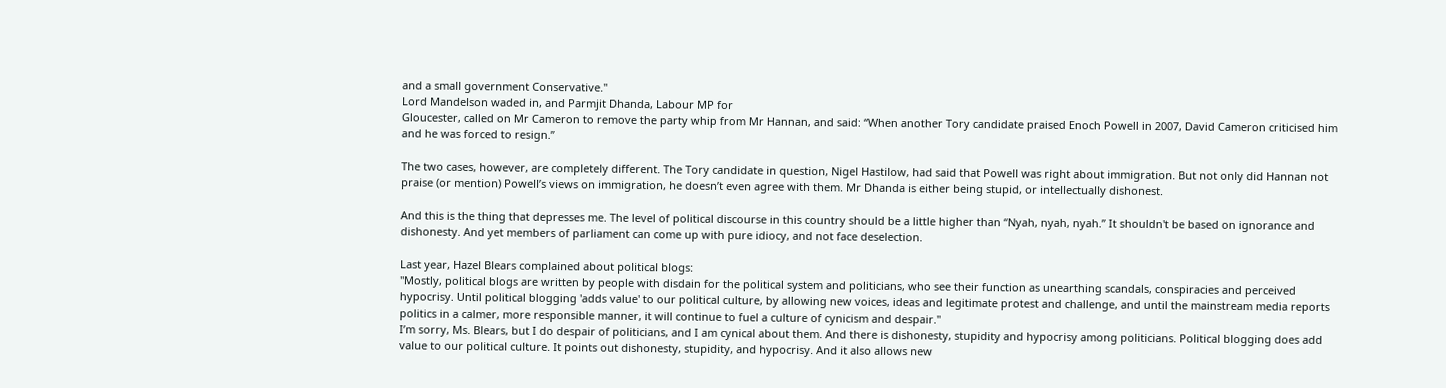and a small government Conservative."
Lord Mandelson waded in, and Parmjit Dhanda, Labour MP for
Gloucester, called on Mr Cameron to remove the party whip from Mr Hannan, and said: “When another Tory candidate praised Enoch Powell in 2007, David Cameron criticised him and he was forced to resign.”

The two cases, however, are completely different. The Tory candidate in question, Nigel Hastilow, had said that Powell was right about immigration. But not only did Hannan not praise (or mention) Powell’s views on immigration, he doesn’t even agree with them. Mr Dhanda is either being stupid, or intellectually dishonest.

And this is the thing that depresses me. The level of political discourse in this country should be a little higher than “Nyah, nyah, nyah.” It shouldn't be based on ignorance and dishonesty. And yet members of parliament can come up with pure idiocy, and not face deselection.

Last year, Hazel Blears complained about political blogs:
"Mostly, political blogs are written by people with disdain for the political system and politicians, who see their function as unearthing scandals, conspiracies and perceived hypocrisy. Until political blogging 'adds value' to our political culture, by allowing new voices, ideas and legitimate protest and challenge, and until the mainstream media reports politics in a calmer, more responsible manner, it will continue to fuel a culture of cynicism and despair."
I’m sorry, Ms. Blears, but I do despair of politicians, and I am cynical about them. And there is dishonesty, stupidity and hypocrisy among politicians. Political blogging does add value to our political culture. It points out dishonesty, stupidity, and hypocrisy. And it also allows new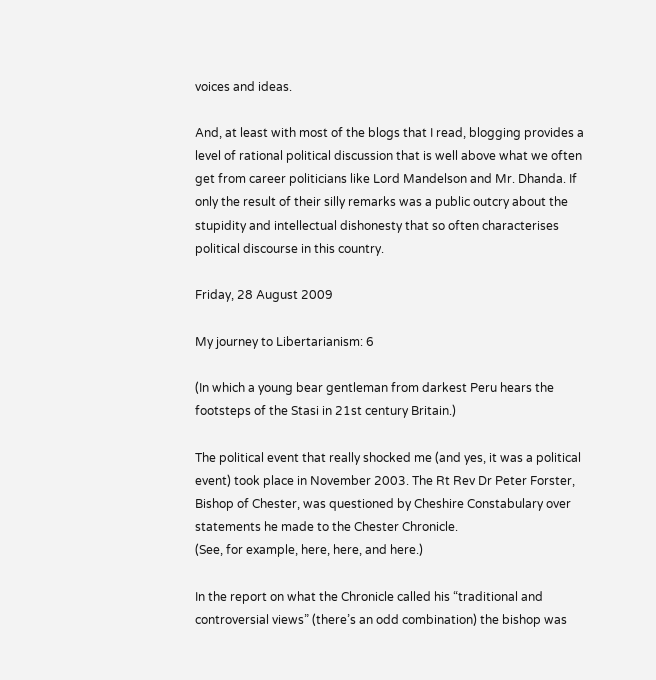voices and ideas.

And, at least with most of the blogs that I read, blogging provides a level of rational political discussion that is well above what we often get from career politicians like Lord Mandelson and Mr. Dhanda. If only the result of their silly remarks was a public outcry about the stupidity and intellectual dishonesty that so often characterises political discourse in this country.

Friday, 28 August 2009

My journey to Libertarianism: 6

(In which a young bear gentleman from darkest Peru hears the footsteps of the Stasi in 21st century Britain.)

The political event that really shocked me (and yes, it was a political event) took place in November 2003. The Rt Rev Dr Peter Forster, Bishop of Chester, was questioned by Cheshire Constabulary over statements he made to the Chester Chronicle.
(See, for example, here, here, and here.)

In the report on what the Chronicle called his “traditional and controversial views” (there’s an odd combination) the bishop was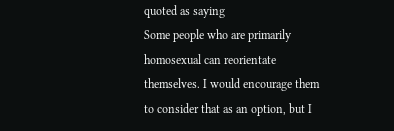quoted as saying
Some people who are primarily homosexual can reorientate themselves. I would encourage them to consider that as an option, but I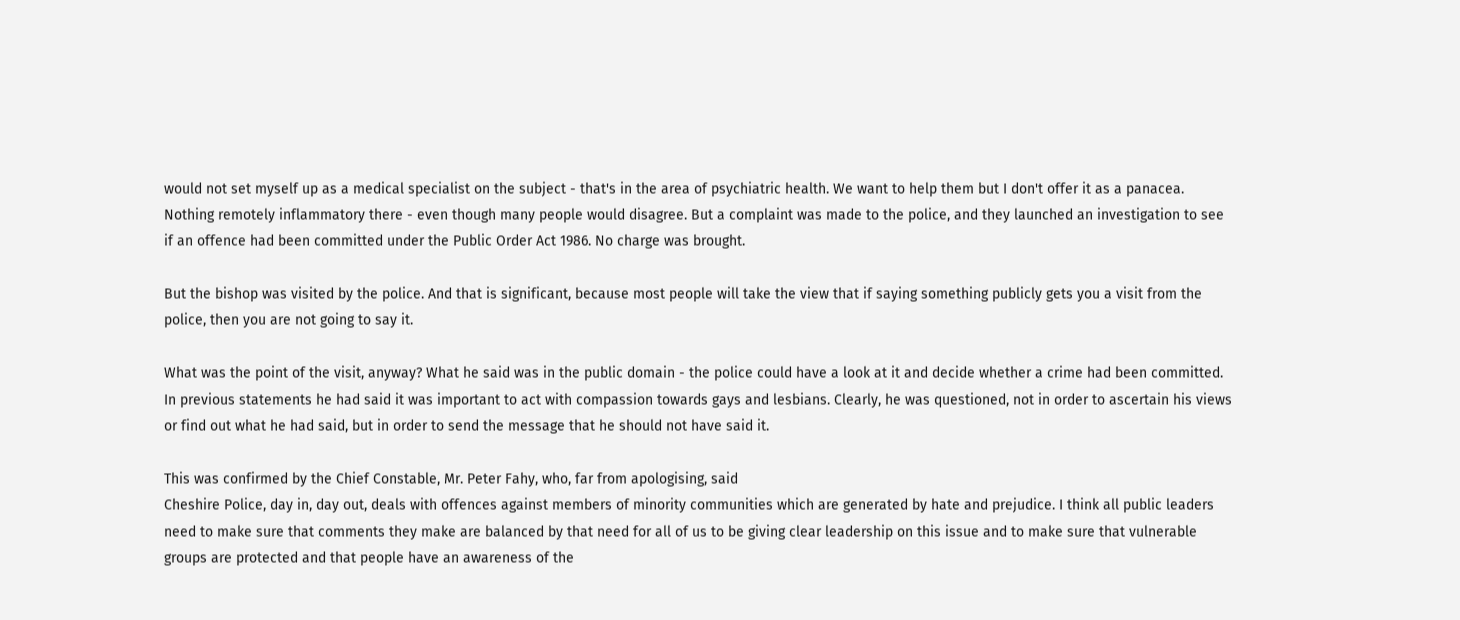would not set myself up as a medical specialist on the subject - that's in the area of psychiatric health. We want to help them but I don't offer it as a panacea.
Nothing remotely inflammatory there - even though many people would disagree. But a complaint was made to the police, and they launched an investigation to see if an offence had been committed under the Public Order Act 1986. No charge was brought.

But the bishop was visited by the police. And that is significant, because most people will take the view that if saying something publicly gets you a visit from the police, then you are not going to say it.

What was the point of the visit, anyway? What he said was in the public domain - the police could have a look at it and decide whether a crime had been committed. In previous statements he had said it was important to act with compassion towards gays and lesbians. Clearly, he was questioned, not in order to ascertain his views or find out what he had said, but in order to send the message that he should not have said it.

This was confirmed by the Chief Constable, Mr. Peter Fahy, who, far from apologising, said
Cheshire Police, day in, day out, deals with offences against members of minority communities which are generated by hate and prejudice. I think all public leaders need to make sure that comments they make are balanced by that need for all of us to be giving clear leadership on this issue and to make sure that vulnerable groups are protected and that people have an awareness of the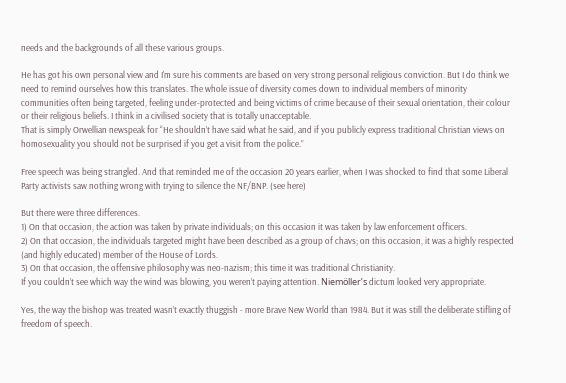needs and the backgrounds of all these various groups.

He has got his own personal view and I'm sure his comments are based on very strong personal religious conviction. But I do think we need to remind ourselves how this translates. The whole issue of diversity comes down to individual members of minority communities often being targeted, feeling under-protected and being victims of crime because of their sexual orientation, their colour or their religious beliefs. I think in a civilised society that is totally unacceptable.
That is simply Orwellian newspeak for “He shouldn’t have said what he said, and if you publicly express traditional Christian views on homosexuality you should not be surprised if you get a visit from the police.”

Free speech was being strangled. And that reminded me of the occasion 20 years earlier, when I was shocked to find that some Liberal Party activists saw nothing wrong with trying to silence the NF/BNP. (see here)

But there were three differences.
1) On that occasion, the action was taken by private individuals; on this occasion it was taken by law enforcement officers.
2) On that occasion, the individuals targeted might have been described as a group of chavs; on this occasion, it was a highly respected (and highly educated) member of the House of Lords.
3) On that occasion, the offensive philosophy was neo-nazism; this time it was traditional Christianity.
If you couldn’t see which way the wind was blowing, you weren’t paying attention. Niemöller’s dictum looked very appropriate.

Yes, the way the bishop was treated wasn’t exactly thuggish - more Brave New World than 1984. But it was still the deliberate stifling of freedom of speech.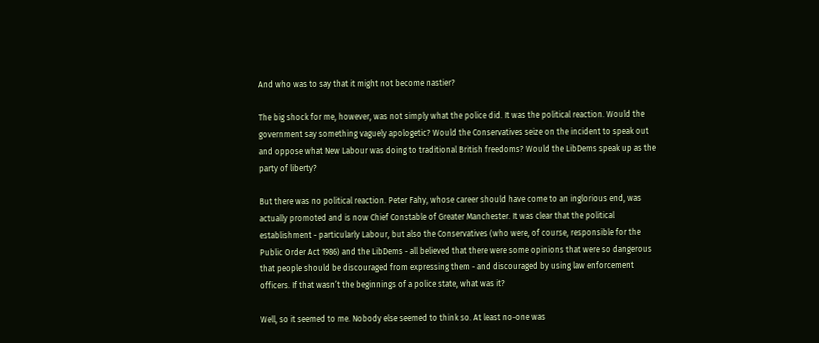And who was to say that it might not become nastier?

The big shock for me, however, was not simply what the police did. It was the political reaction. Would the government say something vaguely apologetic? Would the Conservatives seize on the incident to speak out and oppose what New Labour was doing to traditional British freedoms? Would the LibDems speak up as the party of liberty?

But there was no political reaction. Peter Fahy, whose career should have come to an inglorious end, was actually promoted and is now Chief Constable of Greater Manchester. It was clear that the political establishment - particularly Labour, but also the Conservatives (who were, of course, responsible for the Public Order Act 1986) and the LibDems - all believed that there were some opinions that were so dangerous that people should be discouraged from expressing them - and discouraged by using law enforcement officers. If that wasn’t the beginnings of a police state, what was it?

Well, so it seemed to me. Nobody else seemed to think so. At least no-one was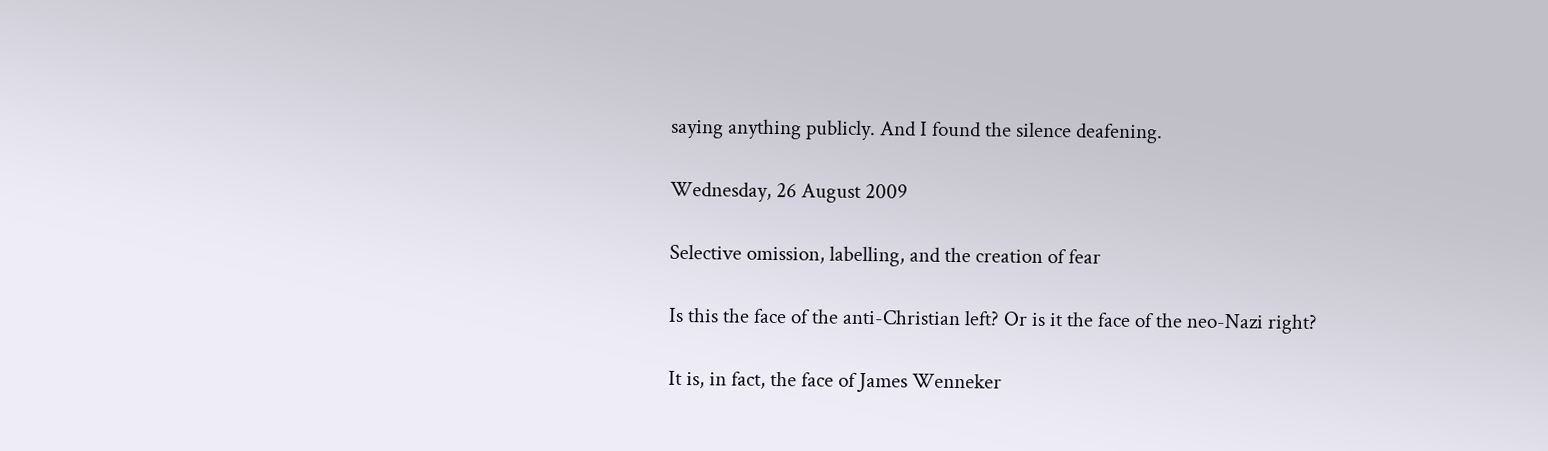saying anything publicly. And I found the silence deafening.

Wednesday, 26 August 2009

Selective omission, labelling, and the creation of fear

Is this the face of the anti-Christian left? Or is it the face of the neo-Nazi right?

It is, in fact, the face of James Wenneker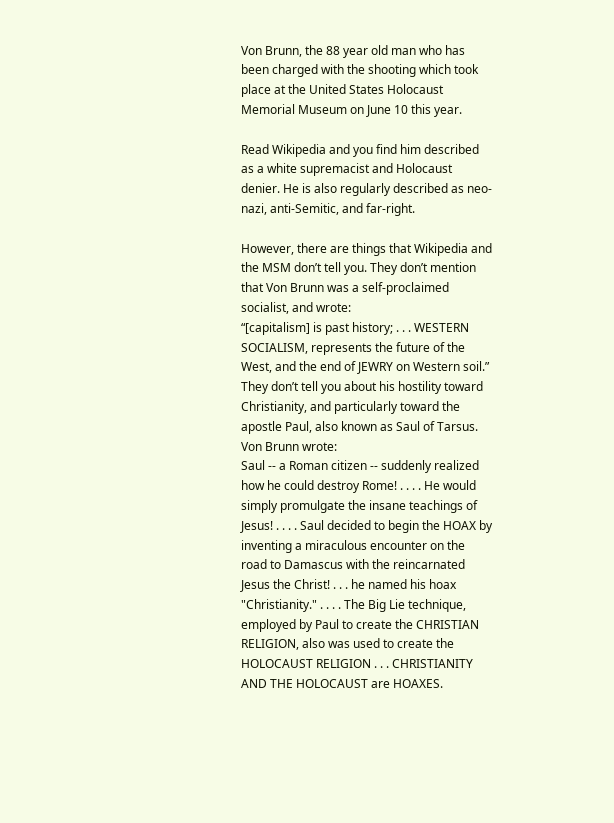Von Brunn, the 88 year old man who has been charged with the shooting which took place at the United States Holocaust Memorial Museum on June 10 this year.

Read Wikipedia and you find him described as a white supremacist and Holocaust denier. He is also regularly described as neo-nazi, anti-Semitic, and far-right.

However, there are things that Wikipedia and the MSM don’t tell you. They don’t mention that Von Brunn was a self-proclaimed socialist, and wrote:
“[capitalism] is past history; . . . WESTERN SOCIALISM, represents the future of the West, and the end of JEWRY on Western soil.”
They don’t tell you about his hostility toward Christianity, and particularly toward the apostle Paul, also known as Saul of Tarsus. Von Brunn wrote:
Saul -- a Roman citizen -- suddenly realized how he could destroy Rome! . . . . He would simply promulgate the insane teachings of Jesus! . . . . Saul decided to begin the HOAX by inventing a miraculous encounter on the road to Damascus with the reincarnated Jesus the Christ! . . . he named his hoax "Christianity." . . . . The Big Lie technique, employed by Paul to create the CHRISTIAN RELIGION, also was used to create the HOLOCAUST RELIGION . . . CHRISTIANITY AND THE HOLOCAUST are HOAXES.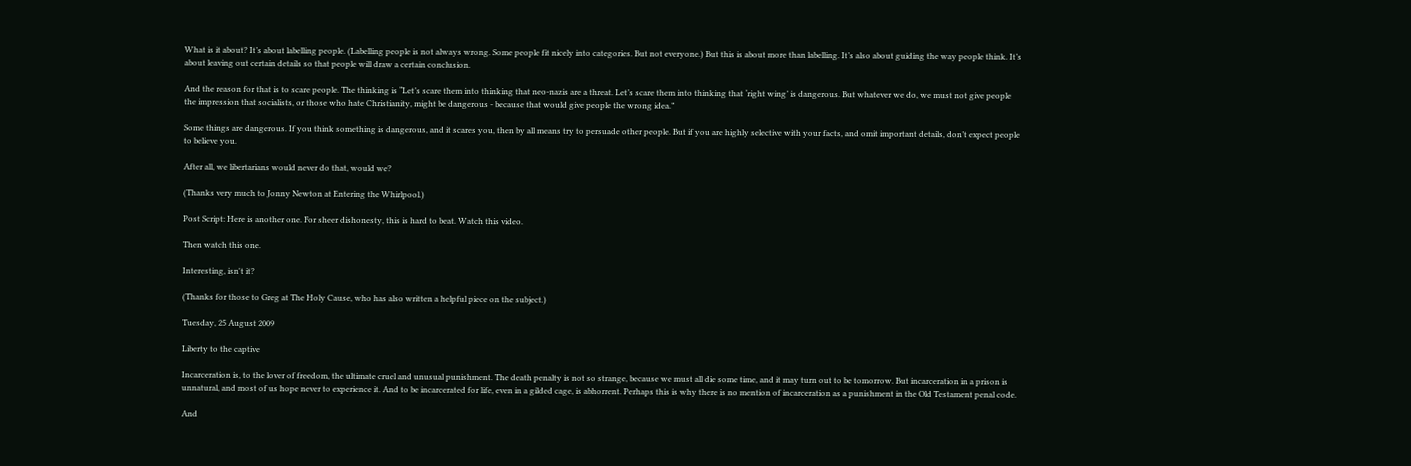What is it about? It’s about labelling people. (Labelling people is not always wrong. Some people fit nicely into categories. But not everyone.) But this is about more than labelling. It’s also about guiding the way people think. It’s about leaving out certain details so that people will draw a certain conclusion.

And the reason for that is to scare people. The thinking is “Let’s scare them into thinking that neo-nazis are a threat. Let’s scare them into thinking that ‘right wing’ is dangerous. But whatever we do, we must not give people the impression that socialists, or those who hate Christianity, might be dangerous - because that would give people the wrong idea.”

Some things are dangerous. If you think something is dangerous, and it scares you, then by all means try to persuade other people. But if you are highly selective with your facts, and omit important details, don’t expect people to believe you.

After all, we libertarians would never do that, would we?

(Thanks very much to Jonny Newton at Entering the Whirlpool.)

Post Script: Here is another one. For sheer dishonesty, this is hard to beat. Watch this video.

Then watch this one.

Interesting, isn't it?

(Thanks for those to Greg at The Holy Cause, who has also written a helpful piece on the subject.)

Tuesday, 25 August 2009

Liberty to the captive

Incarceration is, to the lover of freedom, the ultimate cruel and unusual punishment. The death penalty is not so strange, because we must all die some time, and it may turn out to be tomorrow. But incarceration in a prison is unnatural, and most of us hope never to experience it. And to be incarcerated for life, even in a gilded cage, is abhorrent. Perhaps this is why there is no mention of incarceration as a punishment in the Old Testament penal code.

And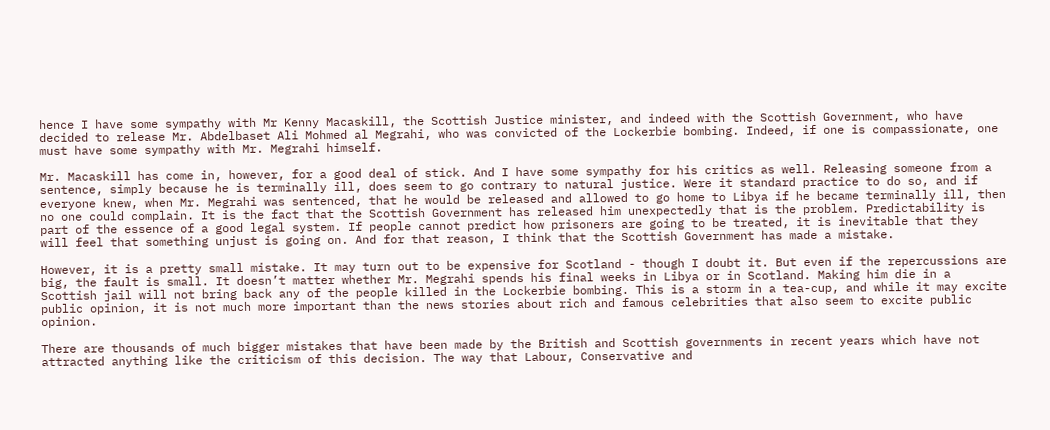hence I have some sympathy with Mr Kenny Macaskill, the Scottish Justice minister, and indeed with the Scottish Government, who have decided to release Mr. Abdelbaset Ali Mohmed al Megrahi, who was convicted of the Lockerbie bombing. Indeed, if one is compassionate, one must have some sympathy with Mr. Megrahi himself.

Mr. Macaskill has come in, however, for a good deal of stick. And I have some sympathy for his critics as well. Releasing someone from a sentence, simply because he is terminally ill, does seem to go contrary to natural justice. Were it standard practice to do so, and if everyone knew, when Mr. Megrahi was sentenced, that he would be released and allowed to go home to Libya if he became terminally ill, then no one could complain. It is the fact that the Scottish Government has released him unexpectedly that is the problem. Predictability is part of the essence of a good legal system. If people cannot predict how prisoners are going to be treated, it is inevitable that they will feel that something unjust is going on. And for that reason, I think that the Scottish Government has made a mistake.

However, it is a pretty small mistake. It may turn out to be expensive for Scotland - though I doubt it. But even if the repercussions are big, the fault is small. It doesn’t matter whether Mr. Megrahi spends his final weeks in Libya or in Scotland. Making him die in a Scottish jail will not bring back any of the people killed in the Lockerbie bombing. This is a storm in a tea-cup, and while it may excite public opinion, it is not much more important than the news stories about rich and famous celebrities that also seem to excite public opinion.

There are thousands of much bigger mistakes that have been made by the British and Scottish governments in recent years which have not attracted anything like the criticism of this decision. The way that Labour, Conservative and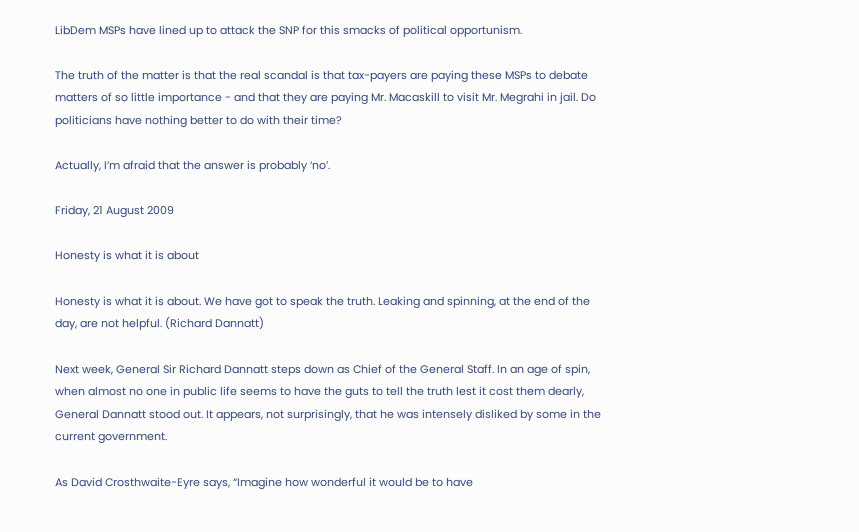LibDem MSPs have lined up to attack the SNP for this smacks of political opportunism.

The truth of the matter is that the real scandal is that tax-payers are paying these MSPs to debate matters of so little importance - and that they are paying Mr. Macaskill to visit Mr. Megrahi in jail. Do politicians have nothing better to do with their time?

Actually, I’m afraid that the answer is probably ‘no’.

Friday, 21 August 2009

Honesty is what it is about

Honesty is what it is about. We have got to speak the truth. Leaking and spinning, at the end of the day, are not helpful. (Richard Dannatt)

Next week, General Sir Richard Dannatt steps down as Chief of the General Staff. In an age of spin, when almost no one in public life seems to have the guts to tell the truth lest it cost them dearly, General Dannatt stood out. It appears, not surprisingly, that he was intensely disliked by some in the current government.

As David Crosthwaite-Eyre says, “Imagine how wonderful it would be to have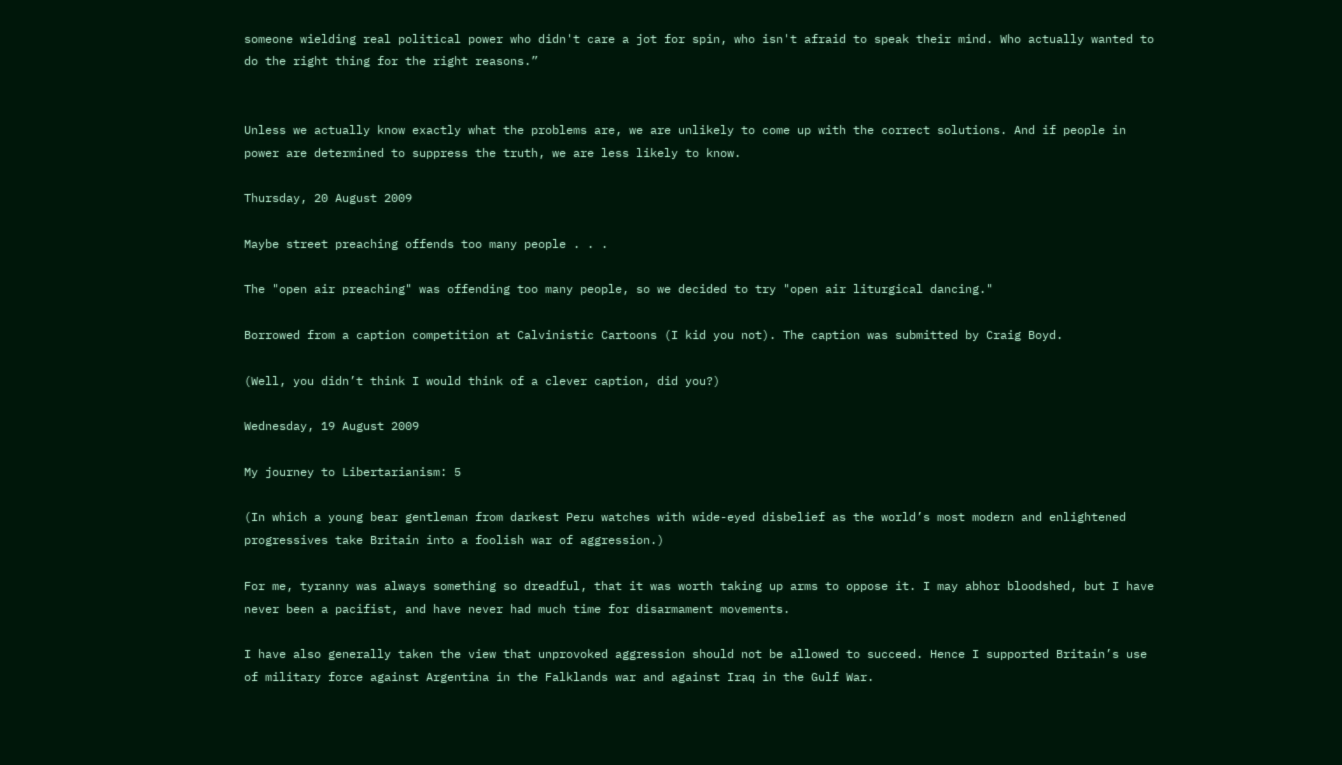someone wielding real political power who didn't care a jot for spin, who isn't afraid to speak their mind. Who actually wanted to do the right thing for the right reasons.”


Unless we actually know exactly what the problems are, we are unlikely to come up with the correct solutions. And if people in power are determined to suppress the truth, we are less likely to know.

Thursday, 20 August 2009

Maybe street preaching offends too many people . . .

The "open air preaching" was offending too many people, so we decided to try "open air liturgical dancing."

Borrowed from a caption competition at Calvinistic Cartoons (I kid you not). The caption was submitted by Craig Boyd.

(Well, you didn’t think I would think of a clever caption, did you?)

Wednesday, 19 August 2009

My journey to Libertarianism: 5

(In which a young bear gentleman from darkest Peru watches with wide-eyed disbelief as the world’s most modern and enlightened progressives take Britain into a foolish war of aggression.)

For me, tyranny was always something so dreadful, that it was worth taking up arms to oppose it. I may abhor bloodshed, but I have never been a pacifist, and have never had much time for disarmament movements.

I have also generally taken the view that unprovoked aggression should not be allowed to succeed. Hence I supported Britain’s use of military force against Argentina in the Falklands war and against Iraq in the Gulf War.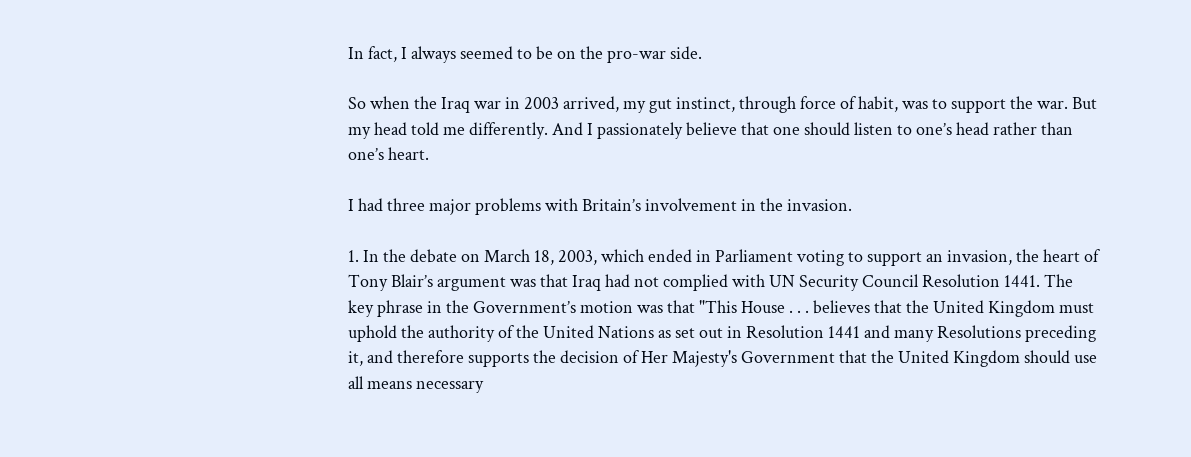In fact, I always seemed to be on the pro-war side.

So when the Iraq war in 2003 arrived, my gut instinct, through force of habit, was to support the war. But my head told me differently. And I passionately believe that one should listen to one’s head rather than one’s heart.

I had three major problems with Britain’s involvement in the invasion.

1. In the debate on March 18, 2003, which ended in Parliament voting to support an invasion, the heart of Tony Blair’s argument was that Iraq had not complied with UN Security Council Resolution 1441. The key phrase in the Government’s motion was that "This House . . . believes that the United Kingdom must uphold the authority of the United Nations as set out in Resolution 1441 and many Resolutions preceding it, and therefore supports the decision of Her Majesty's Government that the United Kingdom should use all means necessary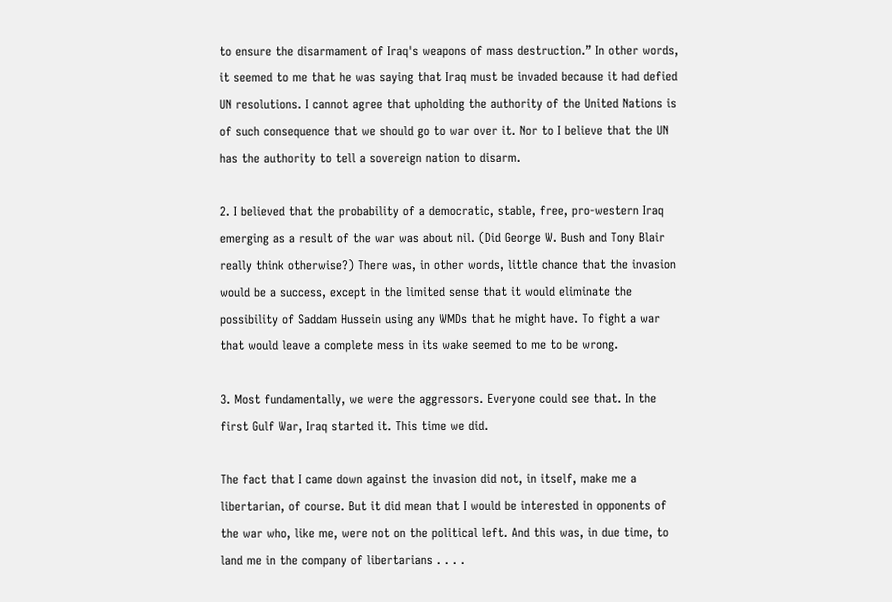to ensure the disarmament of Iraq's weapons of mass destruction.” In other words, it seemed to me that he was saying that Iraq must be invaded because it had defied UN resolutions. I cannot agree that upholding the authority of the United Nations is of such consequence that we should go to war over it. Nor to I believe that the UN has the authority to tell a sovereign nation to disarm.

2. I believed that the probability of a democratic, stable, free, pro-western Iraq emerging as a result of the war was about nil. (Did George W. Bush and Tony Blair really think otherwise?) There was, in other words, little chance that the invasion would be a success, except in the limited sense that it would eliminate the possibility of Saddam Hussein using any WMDs that he might have. To fight a war that would leave a complete mess in its wake seemed to me to be wrong.

3. Most fundamentally, we were the aggressors. Everyone could see that. In the first Gulf War, Iraq started it. This time we did.

The fact that I came down against the invasion did not, in itself, make me a libertarian, of course. But it did mean that I would be interested in opponents of the war who, like me, were not on the political left. And this was, in due time, to land me in the company of libertarians . . . .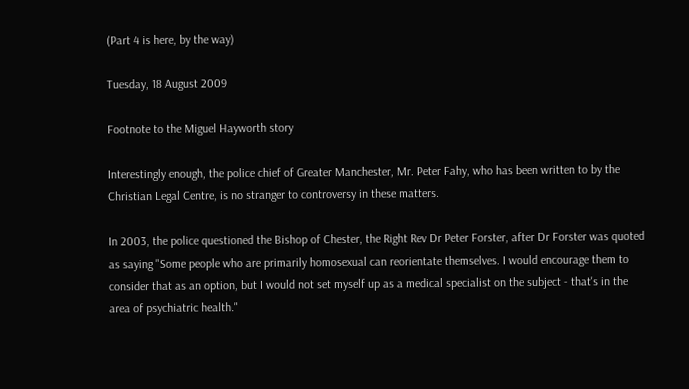(Part 4 is here, by the way)

Tuesday, 18 August 2009

Footnote to the Miguel Hayworth story

Interestingly enough, the police chief of Greater Manchester, Mr. Peter Fahy, who has been written to by the Christian Legal Centre, is no stranger to controversy in these matters.

In 2003, the police questioned the Bishop of Chester, the Right Rev Dr Peter Forster, after Dr Forster was quoted as saying "Some people who are primarily homosexual can reorientate themselves. I would encourage them to consider that as an option, but I would not set myself up as a medical specialist on the subject - that's in the area of psychiatric health."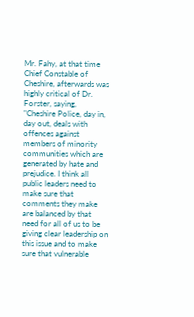Mr. Fahy, at that time Chief Constable of Cheshire, afterwards was highly critical of Dr. Forster, saying,
"Cheshire Police, day in, day out, deals with offences against members of minority communities which are generated by hate and prejudice. I think all public leaders need to make sure that comments they make are balanced by that need for all of us to be giving clear leadership on this issue and to make sure that vulnerable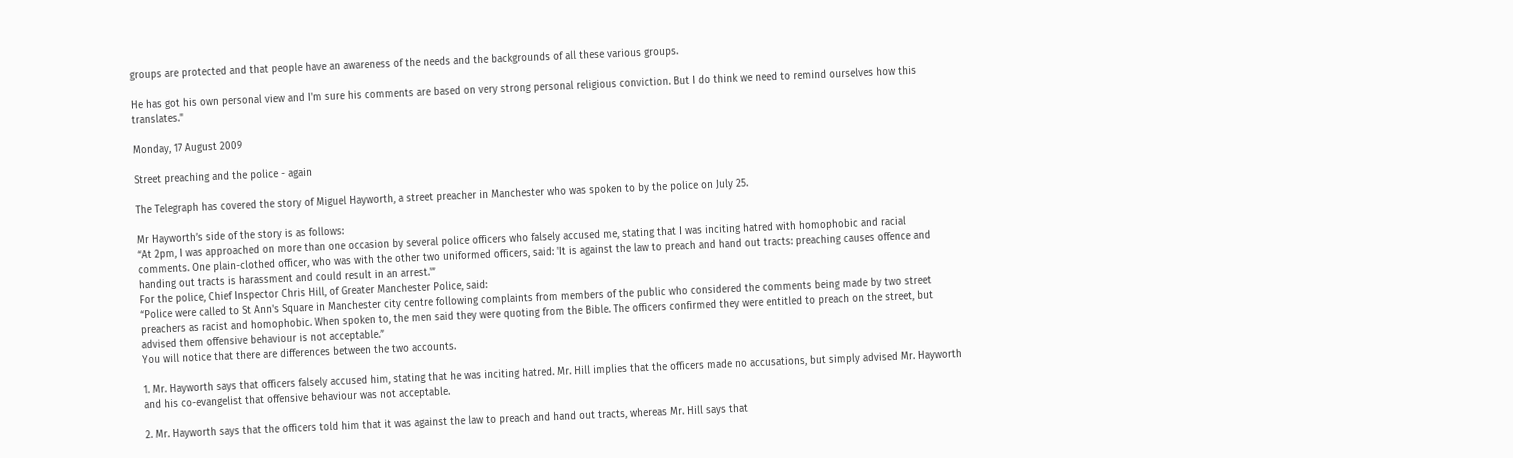groups are protected and that people have an awareness of the needs and the backgrounds of all these various groups.

He has got his own personal view and I'm sure his comments are based on very strong personal religious conviction. But I do think we need to remind ourselves how this translates."

Monday, 17 August 2009

Street preaching and the police - again

The Telegraph has covered the story of Miguel Hayworth, a street preacher in Manchester who was spoken to by the police on July 25.

Mr Hayworth’s side of the story is as follows:
“At 2pm, I was approached on more than one occasion by several police officers who falsely accused me, stating that I was inciting hatred with homophobic and racial comments. One plain-clothed officer, who was with the other two uniformed officers, said: 'It is against the law to preach and hand out tracts: preaching causes offence and handing out tracts is harassment and could result in an arrest.'”
For the police, Chief Inspector Chris Hill, of Greater Manchester Police, said:
“Police were called to St Ann's Square in Manchester city centre following complaints from members of the public who considered the comments being made by two street preachers as racist and homophobic. When spoken to, the men said they were quoting from the Bible. The officers confirmed they were entitled to preach on the street, but advised them offensive behaviour is not acceptable.”
You will notice that there are differences between the two accounts.

1. Mr. Hayworth says that officers falsely accused him, stating that he was inciting hatred. Mr. Hill implies that the officers made no accusations, but simply advised Mr. Hayworth and his co-evangelist that offensive behaviour was not acceptable.

2. Mr. Hayworth says that the officers told him that it was against the law to preach and hand out tracts, whereas Mr. Hill says that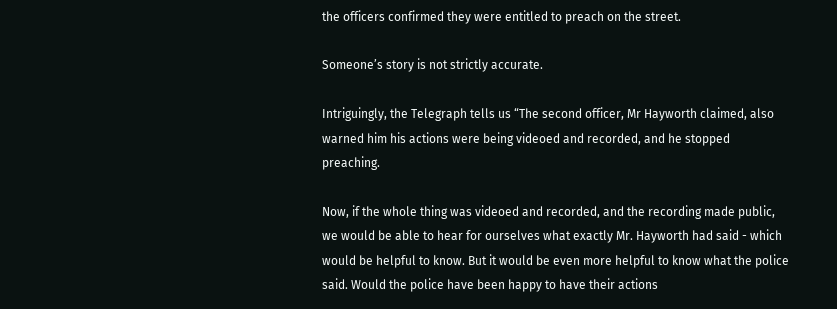the officers confirmed they were entitled to preach on the street.

Someone’s story is not strictly accurate.

Intriguingly, the Telegraph tells us “The second officer, Mr Hayworth claimed, also warned him his actions were being videoed and recorded, and he stopped preaching.

Now, if the whole thing was videoed and recorded, and the recording made public, we would be able to hear for ourselves what exactly Mr. Hayworth had said - which would be helpful to know. But it would be even more helpful to know what the police said. Would the police have been happy to have their actions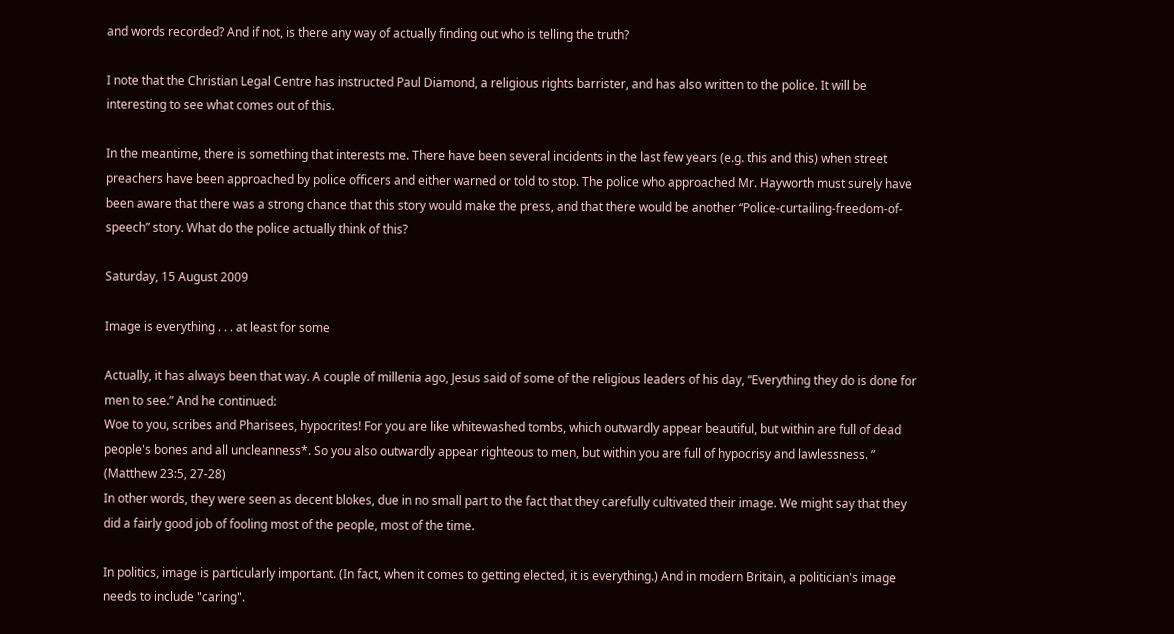and words recorded? And if not, is there any way of actually finding out who is telling the truth?

I note that the Christian Legal Centre has instructed Paul Diamond, a religious rights barrister, and has also written to the police. It will be interesting to see what comes out of this.

In the meantime, there is something that interests me. There have been several incidents in the last few years (e.g. this and this) when street preachers have been approached by police officers and either warned or told to stop. The police who approached Mr. Hayworth must surely have been aware that there was a strong chance that this story would make the press, and that there would be another “Police-curtailing-freedom-of-speech” story. What do the police actually think of this?

Saturday, 15 August 2009

Image is everything . . . at least for some

Actually, it has always been that way. A couple of millenia ago, Jesus said of some of the religious leaders of his day, “Everything they do is done for men to see.” And he continued:
Woe to you, scribes and Pharisees, hypocrites! For you are like whitewashed tombs, which outwardly appear beautiful, but within are full of dead people's bones and all uncleanness*. So you also outwardly appear righteous to men, but within you are full of hypocrisy and lawlessness. ” (Matthew 23:5, 27-28)
In other words, they were seen as decent blokes, due in no small part to the fact that they carefully cultivated their image. We might say that they did a fairly good job of fooling most of the people, most of the time.

In politics, image is particularly important. (In fact, when it comes to getting elected, it is everything.) And in modern Britain, a politician's image needs to include "caring".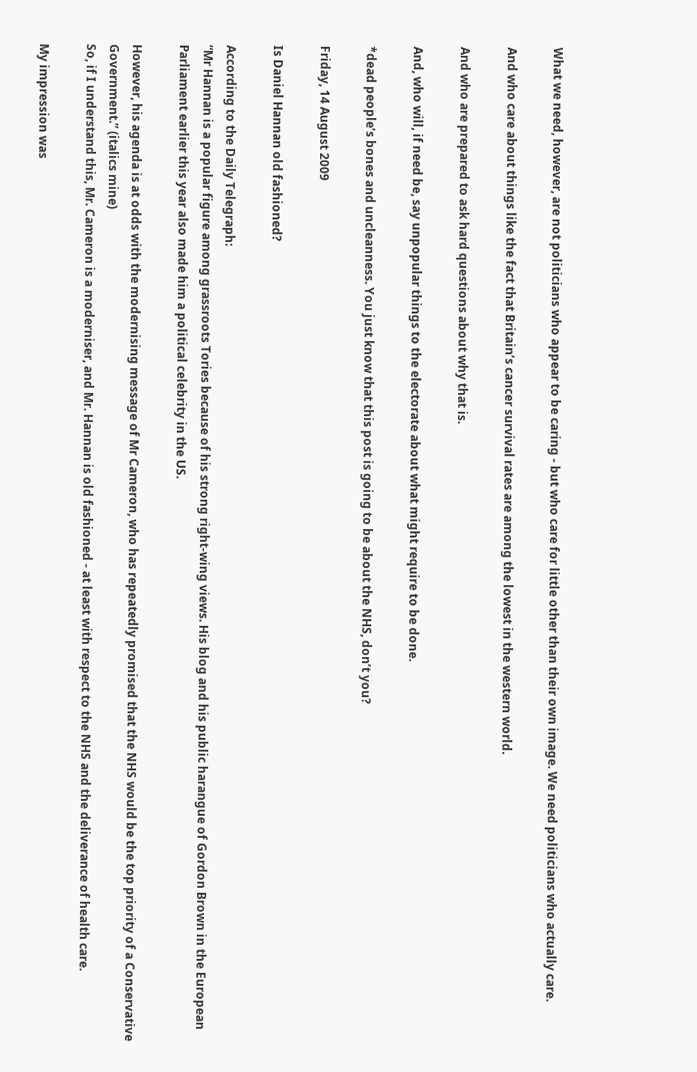What we need, however, are not politicians who appear to be caring - but who care for little other than their own image. We need politicians who actually care.

And who care about things like the fact that Britain’s cancer survival rates are among the lowest in the western world.

And who are prepared to ask hard questions about why that is.

And, who will, if need be, say unpopular things to the electorate about what might require to be done.

*dead people’s bones and uncleanness. You just know that this post is going to be about the NHS, don’t you?

Friday, 14 August 2009

Is Daniel Hannan old fashioned?

According to the Daily Telegraph:
“Mr Hannan is a popular figure among grassroots Tories because of his strong right-wing views. His blog and his public harangue of Gordon Brown in the European Parliament earlier this year also made him a political celebrity in the US.

However, his agenda is at odds with the modernising message of Mr Cameron, who has repeatedly promised that the NHS would be the top priority of a Conservative Government.” (italics mine)
So, if I understand this, Mr. Cameron is a moderniser, and Mr. Hannan is old fashioned - at least with respect to the NHS and the deliverance of health care.

My impression was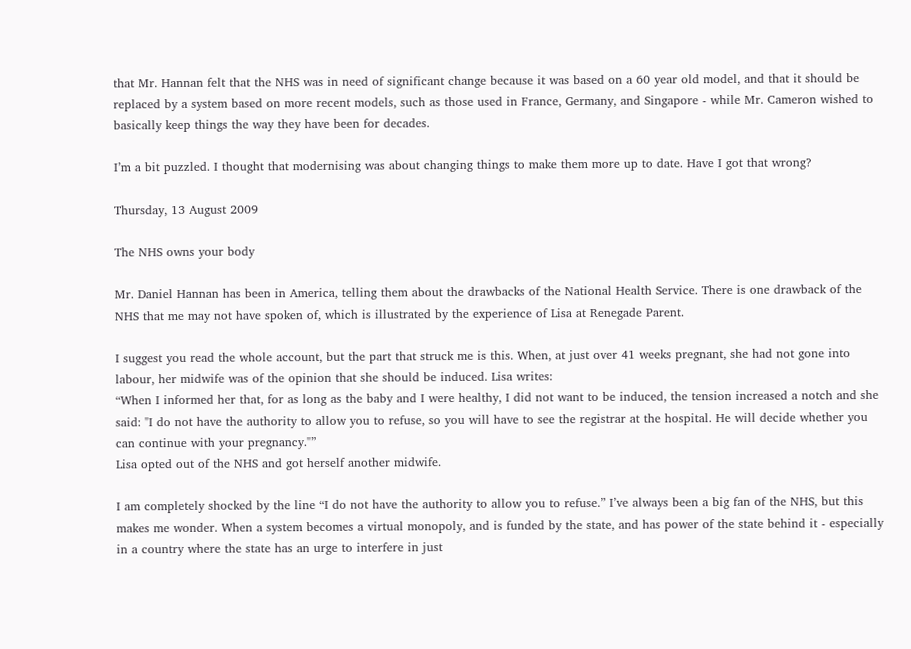that Mr. Hannan felt that the NHS was in need of significant change because it was based on a 60 year old model, and that it should be replaced by a system based on more recent models, such as those used in France, Germany, and Singapore - while Mr. Cameron wished to basically keep things the way they have been for decades.

I’m a bit puzzled. I thought that modernising was about changing things to make them more up to date. Have I got that wrong?

Thursday, 13 August 2009

The NHS owns your body

Mr. Daniel Hannan has been in America, telling them about the drawbacks of the National Health Service. There is one drawback of the NHS that me may not have spoken of, which is illustrated by the experience of Lisa at Renegade Parent.

I suggest you read the whole account, but the part that struck me is this. When, at just over 41 weeks pregnant, she had not gone into labour, her midwife was of the opinion that she should be induced. Lisa writes:
“When I informed her that, for as long as the baby and I were healthy, I did not want to be induced, the tension increased a notch and she said: "I do not have the authority to allow you to refuse, so you will have to see the registrar at the hospital. He will decide whether you can continue with your pregnancy."”
Lisa opted out of the NHS and got herself another midwife.

I am completely shocked by the line “I do not have the authority to allow you to refuse.” I’ve always been a big fan of the NHS, but this makes me wonder. When a system becomes a virtual monopoly, and is funded by the state, and has power of the state behind it - especially in a country where the state has an urge to interfere in just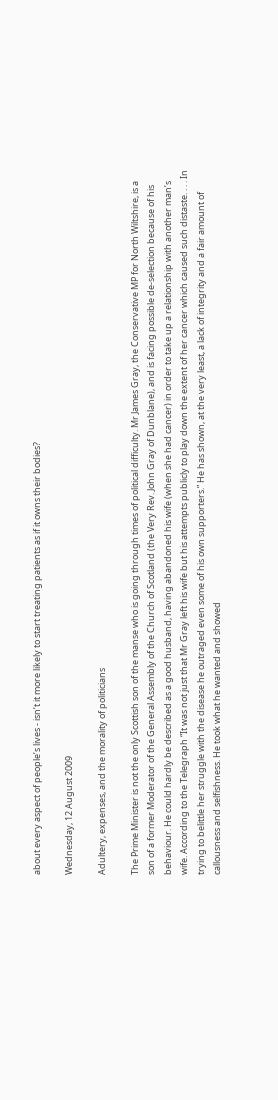about every aspect of people’s lives - isn’t it more likely to start treating patients as if it owns their bodies?

Wednesday, 12 August 2009

Adultery, expenses, and the morality of politicians

The Prime Minister is not the only Scottish son of the manse who is going through times of political difficulty. Mr James Gray, the Conservative MP for North Wiltshire, is a son of a former Moderator of the General Assembly of the Church of Scotland (the Very Rev. John Gray of Dunblane), and is facing possible de-selection because of his behaviour. He could hardly be described as a good husband, having abandoned his wife (when she had cancer) in order to take up a relationship with another man’s wife. According to the Telegraph “It was not just that Mr Gray left his wife but his attempts publicly to play down the extent of her cancer which caused such distaste. . . . In trying to belittle her struggle with the disease he outraged even some of his own supporters.” He has shown, at the very least, a lack of integrity and a fair amount of callousness and selfishness. He took what he wanted and showed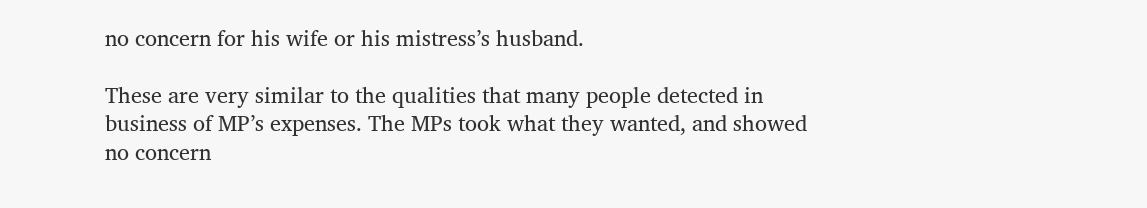no concern for his wife or his mistress’s husband.

These are very similar to the qualities that many people detected in business of MP’s expenses. The MPs took what they wanted, and showed no concern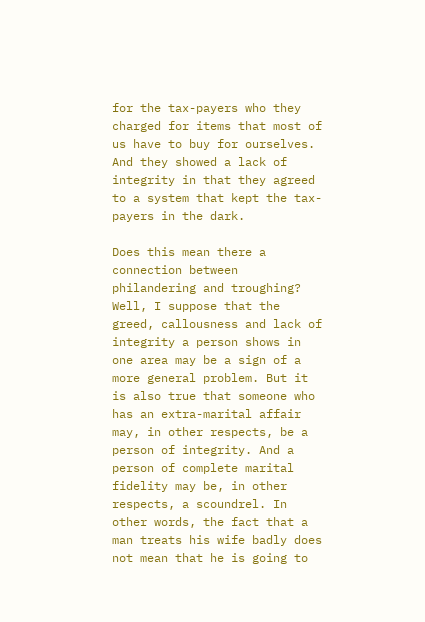for the tax-payers who they charged for items that most of us have to buy for ourselves. And they showed a lack of integrity in that they agreed to a system that kept the tax-payers in the dark.

Does this mean there a connection between philandering and troughing? Well, I suppose that the greed, callousness and lack of integrity a person shows in one area may be a sign of a more general problem. But it is also true that someone who has an extra-marital affair may, in other respects, be a person of integrity. And a person of complete marital fidelity may be, in other respects, a scoundrel. In other words, the fact that a man treats his wife badly does not mean that he is going to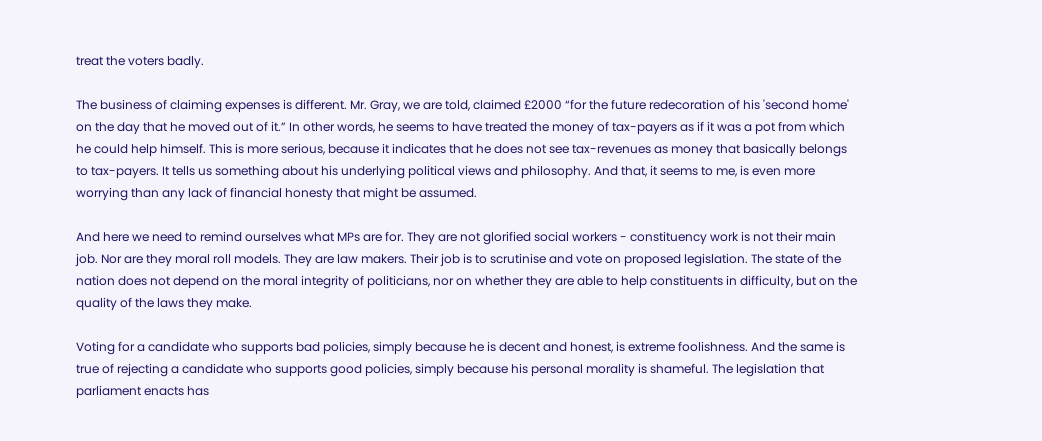treat the voters badly.

The business of claiming expenses is different. Mr. Gray, we are told, claimed £2000 “for the future redecoration of his 'second home' on the day that he moved out of it.” In other words, he seems to have treated the money of tax-payers as if it was a pot from which he could help himself. This is more serious, because it indicates that he does not see tax-revenues as money that basically belongs to tax-payers. It tells us something about his underlying political views and philosophy. And that, it seems to me, is even more worrying than any lack of financial honesty that might be assumed.

And here we need to remind ourselves what MPs are for. They are not glorified social workers - constituency work is not their main job. Nor are they moral roll models. They are law makers. Their job is to scrutinise and vote on proposed legislation. The state of the nation does not depend on the moral integrity of politicians, nor on whether they are able to help constituents in difficulty, but on the quality of the laws they make.

Voting for a candidate who supports bad policies, simply because he is decent and honest, is extreme foolishness. And the same is true of rejecting a candidate who supports good policies, simply because his personal morality is shameful. The legislation that parliament enacts has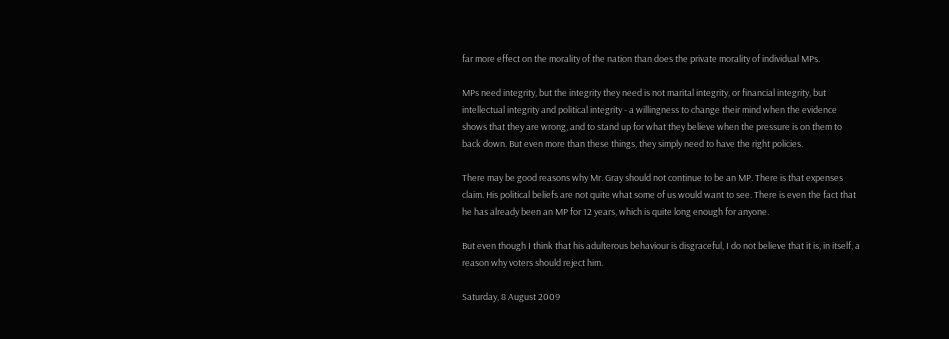far more effect on the morality of the nation than does the private morality of individual MPs.

MPs need integrity, but the integrity they need is not marital integrity, or financial integrity, but intellectual integrity and political integrity - a willingness to change their mind when the evidence shows that they are wrong, and to stand up for what they believe when the pressure is on them to back down. But even more than these things, they simply need to have the right policies.

There may be good reasons why Mr. Gray should not continue to be an MP. There is that expenses claim. His political beliefs are not quite what some of us would want to see. There is even the fact that he has already been an MP for 12 years, which is quite long enough for anyone.

But even though I think that his adulterous behaviour is disgraceful, I do not believe that it is, in itself, a reason why voters should reject him.

Saturday, 8 August 2009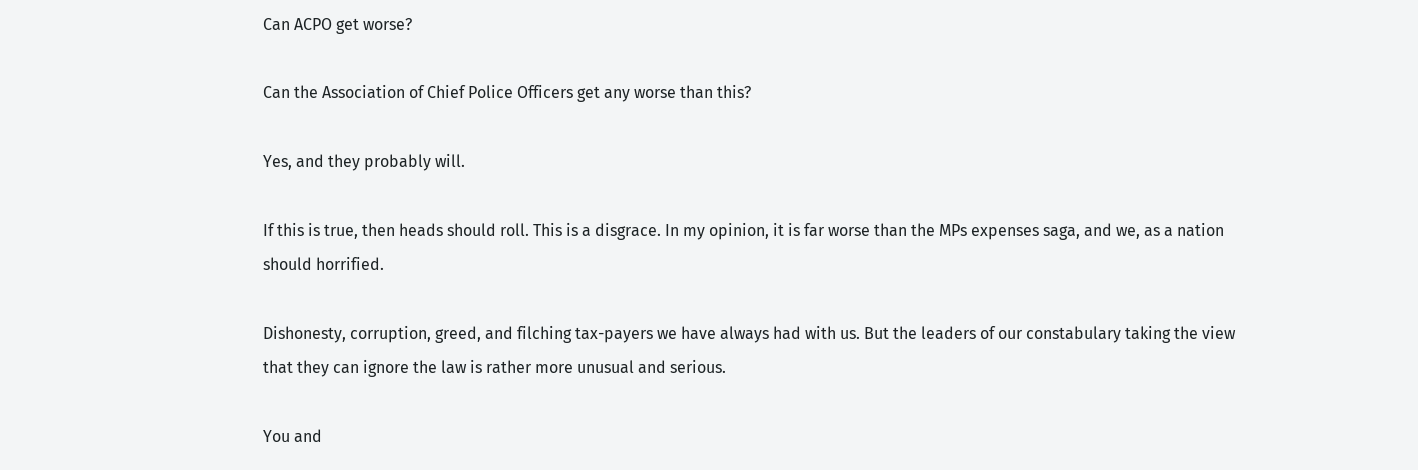Can ACPO get worse?

Can the Association of Chief Police Officers get any worse than this?

Yes, and they probably will.

If this is true, then heads should roll. This is a disgrace. In my opinion, it is far worse than the MPs expenses saga, and we, as a nation should horrified.

Dishonesty, corruption, greed, and filching tax-payers we have always had with us. But the leaders of our constabulary taking the view that they can ignore the law is rather more unusual and serious.

You and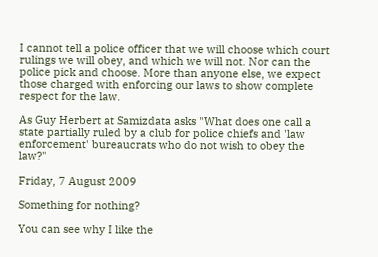I cannot tell a police officer that we will choose which court rulings we will obey, and which we will not. Nor can the police pick and choose. More than anyone else, we expect those charged with enforcing our laws to show complete respect for the law.

As Guy Herbert at Samizdata asks "What does one call a state partially ruled by a club for police chiefs and 'law enforcement' bureaucrats who do not wish to obey the law?"

Friday, 7 August 2009

Something for nothing?

You can see why I like the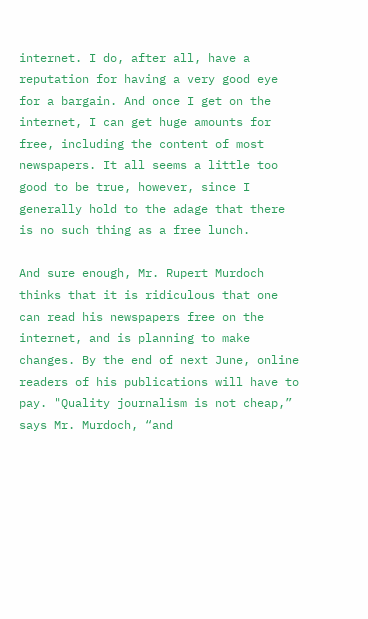internet. I do, after all, have a reputation for having a very good eye for a bargain. And once I get on the internet, I can get huge amounts for free, including the content of most newspapers. It all seems a little too good to be true, however, since I generally hold to the adage that there is no such thing as a free lunch.

And sure enough, Mr. Rupert Murdoch thinks that it is ridiculous that one can read his newspapers free on the internet, and is planning to make changes. By the end of next June, online readers of his publications will have to pay. "Quality journalism is not cheap,” says Mr. Murdoch, “and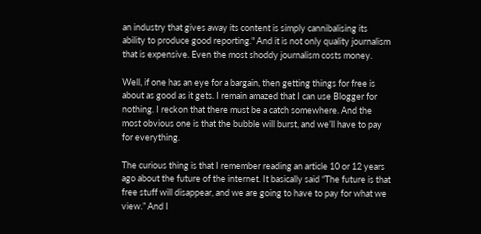an industry that gives away its content is simply cannibalising its ability to produce good reporting." And it is not only quality journalism that is expensive. Even the most shoddy journalism costs money.

Well, if one has an eye for a bargain, then getting things for free is about as good as it gets. I remain amazed that I can use Blogger for nothing. I reckon that there must be a catch somewhere. And the most obvious one is that the bubble will burst, and we’ll have to pay for everything.

The curious thing is that I remember reading an article 10 or 12 years ago about the future of the internet. It basically said “The future is that free stuff will disappear, and we are going to have to pay for what we view.” And I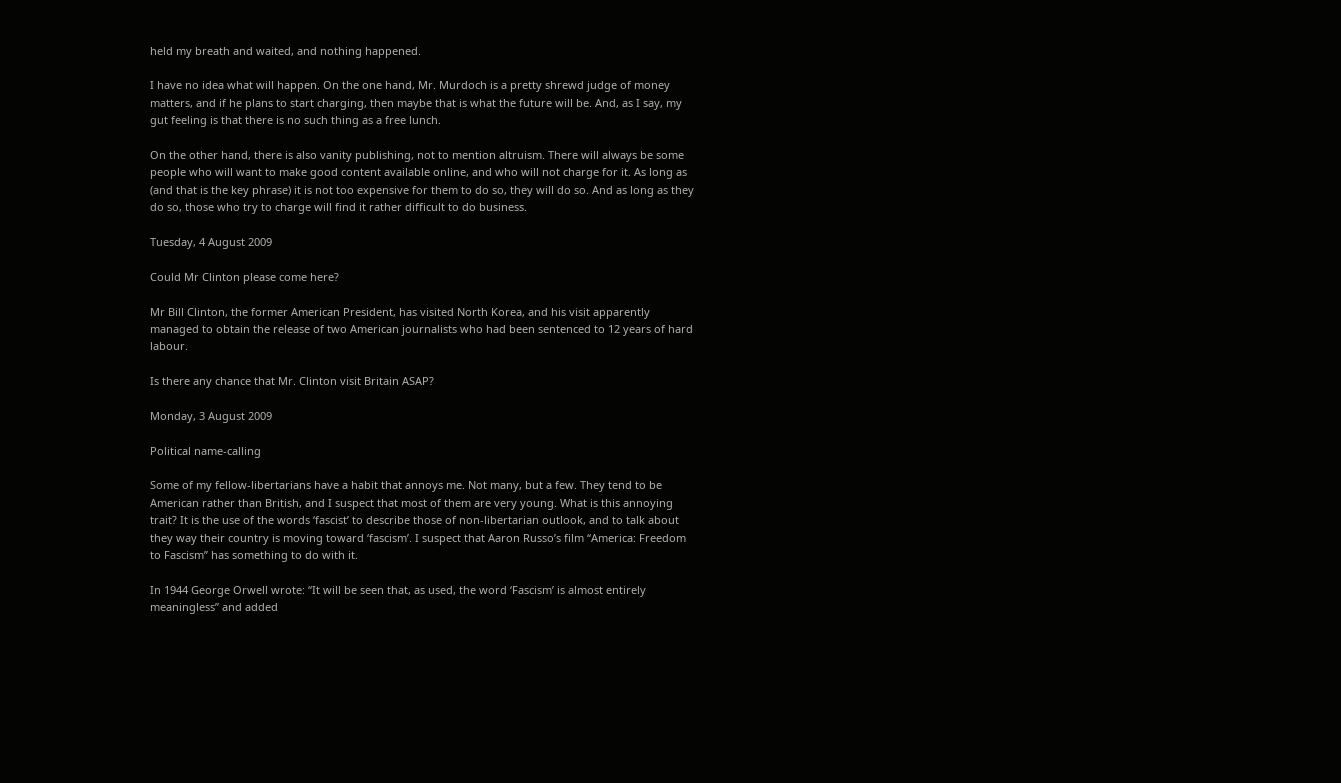held my breath and waited, and nothing happened.

I have no idea what will happen. On the one hand, Mr. Murdoch is a pretty shrewd judge of money matters, and if he plans to start charging, then maybe that is what the future will be. And, as I say, my gut feeling is that there is no such thing as a free lunch.

On the other hand, there is also vanity publishing, not to mention altruism. There will always be some people who will want to make good content available online, and who will not charge for it. As long as (and that is the key phrase) it is not too expensive for them to do so, they will do so. And as long as they do so, those who try to charge will find it rather difficult to do business.

Tuesday, 4 August 2009

Could Mr Clinton please come here?

Mr Bill Clinton, the former American President, has visited North Korea, and his visit apparently managed to obtain the release of two American journalists who had been sentenced to 12 years of hard labour.

Is there any chance that Mr. Clinton visit Britain ASAP?

Monday, 3 August 2009

Political name-calling

Some of my fellow-libertarians have a habit that annoys me. Not many, but a few. They tend to be American rather than British, and I suspect that most of them are very young. What is this annoying trait? It is the use of the words ‘fascist’ to describe those of non-libertarian outlook, and to talk about they way their country is moving toward ‘fascism’. I suspect that Aaron Russo’s film “America: Freedom to Fascism” has something to do with it.

In 1944 George Orwell wrote: “It will be seen that, as used, the word ‘Fascism’ is almost entirely meaningless” and added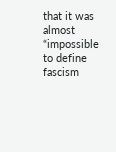that it was almost “impossible to define fascism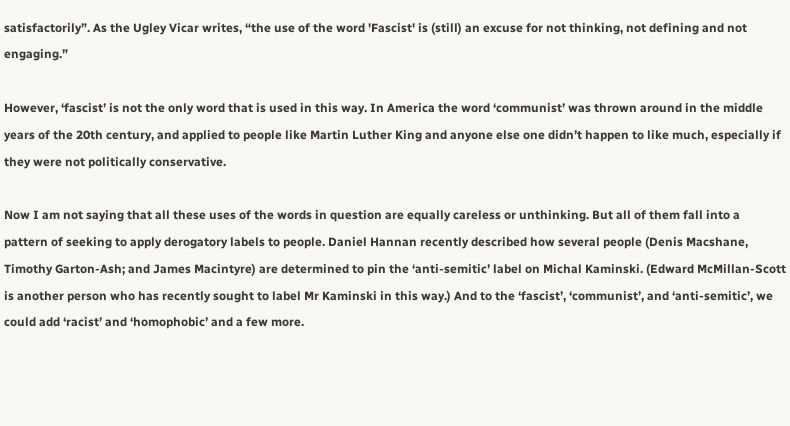satisfactorily”. As the Ugley Vicar writes, “the use of the word 'Fascist' is (still) an excuse for not thinking, not defining and not engaging.”

However, ‘fascist’ is not the only word that is used in this way. In America the word ‘communist’ was thrown around in the middle years of the 20th century, and applied to people like Martin Luther King and anyone else one didn’t happen to like much, especially if they were not politically conservative.

Now I am not saying that all these uses of the words in question are equally careless or unthinking. But all of them fall into a pattern of seeking to apply derogatory labels to people. Daniel Hannan recently described how several people (Denis Macshane, Timothy Garton-Ash; and James Macintyre) are determined to pin the ‘anti-semitic’ label on Michal Kaminski. (Edward McMillan-Scott is another person who has recently sought to label Mr Kaminski in this way.) And to the ‘fascist’, ‘communist’, and ‘anti-semitic’, we could add ‘racist’ and ‘homophobic’ and a few more.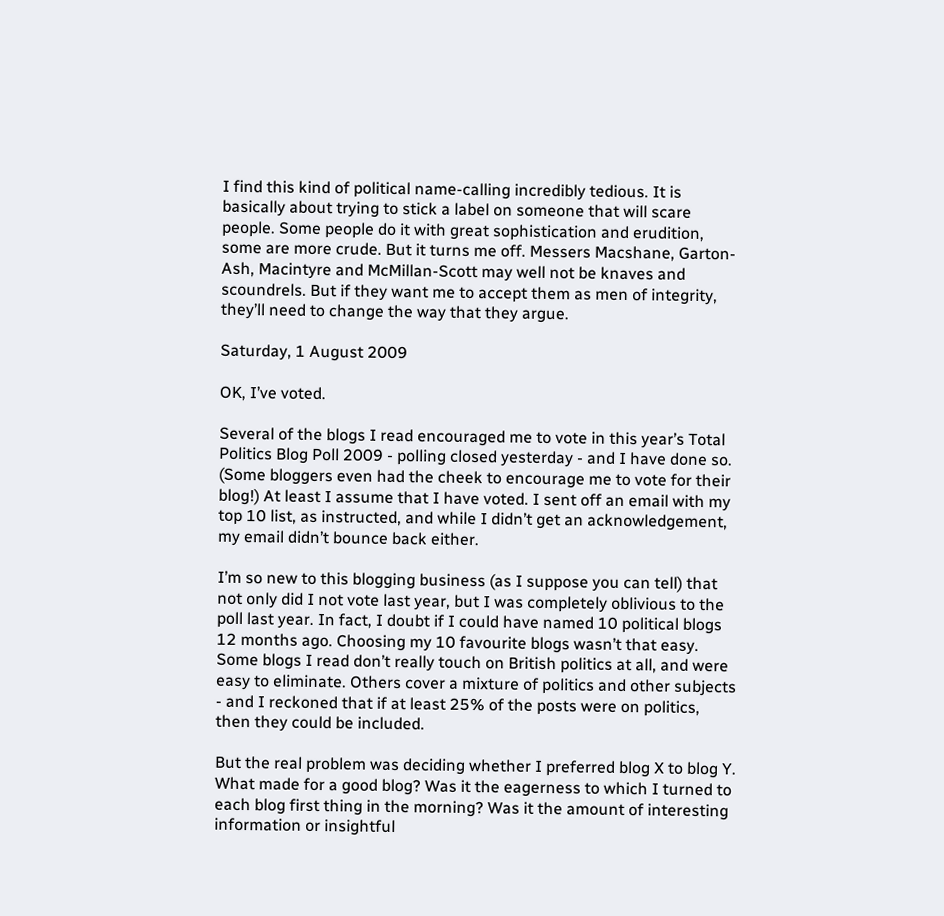I find this kind of political name-calling incredibly tedious. It is basically about trying to stick a label on someone that will scare people. Some people do it with great sophistication and erudition, some are more crude. But it turns me off. Messers Macshane, Garton-Ash, Macintyre and McMillan-Scott may well not be knaves and scoundrels. But if they want me to accept them as men of integrity, they’ll need to change the way that they argue.

Saturday, 1 August 2009

OK, I’ve voted.

Several of the blogs I read encouraged me to vote in this year’s Total Politics Blog Poll 2009 - polling closed yesterday - and I have done so. (Some bloggers even had the cheek to encourage me to vote for their blog!) At least I assume that I have voted. I sent off an email with my top 10 list, as instructed, and while I didn’t get an acknowledgement, my email didn’t bounce back either.

I’m so new to this blogging business (as I suppose you can tell) that not only did I not vote last year, but I was completely oblivious to the poll last year. In fact, I doubt if I could have named 10 political blogs 12 months ago. Choosing my 10 favourite blogs wasn’t that easy. Some blogs I read don’t really touch on British politics at all, and were easy to eliminate. Others cover a mixture of politics and other subjects - and I reckoned that if at least 25% of the posts were on politics, then they could be included.

But the real problem was deciding whether I preferred blog X to blog Y. What made for a good blog? Was it the eagerness to which I turned to each blog first thing in the morning? Was it the amount of interesting information or insightful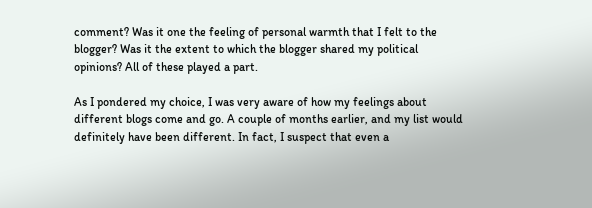comment? Was it one the feeling of personal warmth that I felt to the blogger? Was it the extent to which the blogger shared my political opinions? All of these played a part.

As I pondered my choice, I was very aware of how my feelings about different blogs come and go. A couple of months earlier, and my list would definitely have been different. In fact, I suspect that even a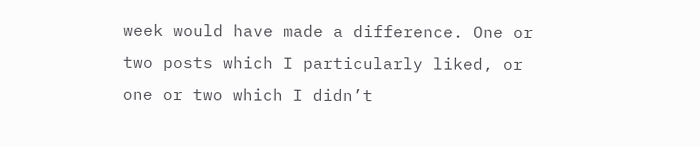week would have made a difference. One or two posts which I particularly liked, or one or two which I didn’t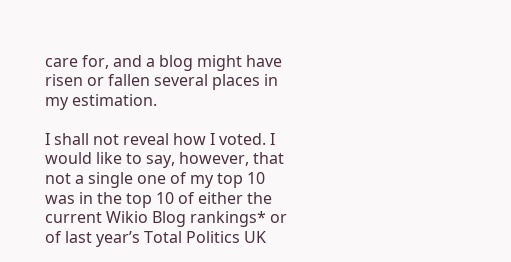care for, and a blog might have risen or fallen several places in my estimation.

I shall not reveal how I voted. I would like to say, however, that not a single one of my top 10 was in the top 10 of either the current Wikio Blog rankings* or of last year’s Total Politics UK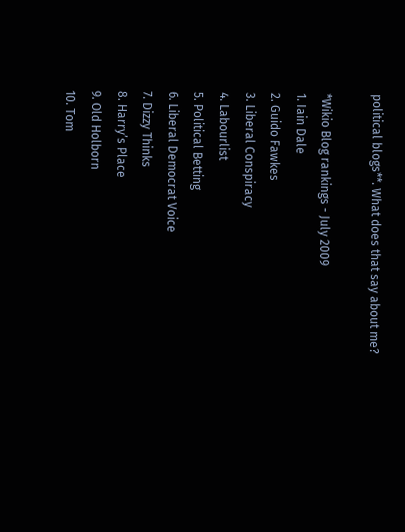political blogs**. What does that say about me?

*Wikio Blog rankings - July 2009
1. Iain Dale
2. Guido Fawkes
3. Liberal Conspiracy
4. Labourlist
5. Political Betting
6. Liberal Democrat Voice
7. Dizzy Thinks
8. Harry’s Place
9. Old Holborn
10. Tom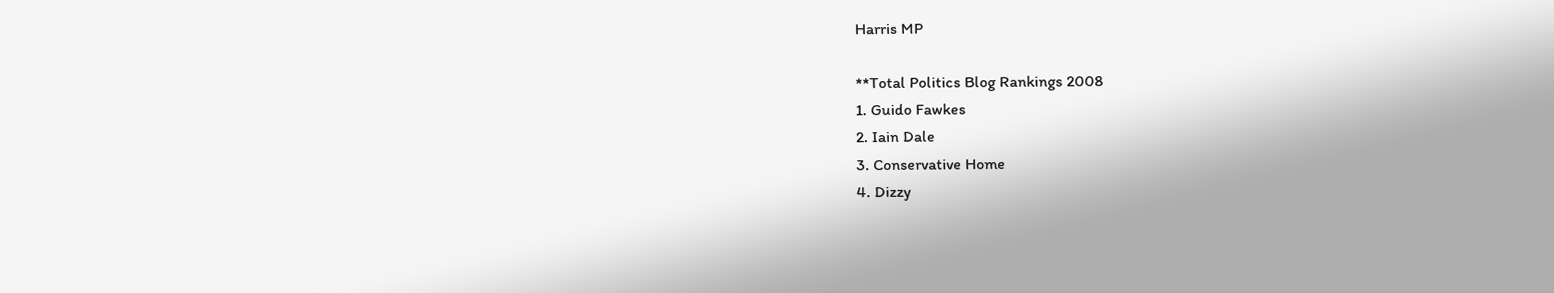Harris MP

**Total Politics Blog Rankings 2008
1. Guido Fawkes
2. Iain Dale
3. Conservative Home
4. Dizzy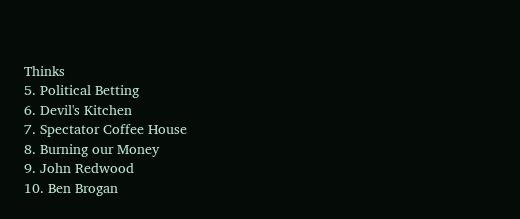Thinks
5. Political Betting
6. Devil's Kitchen
7. Spectator Coffee House
8. Burning our Money
9. John Redwood
10. Ben Brogan